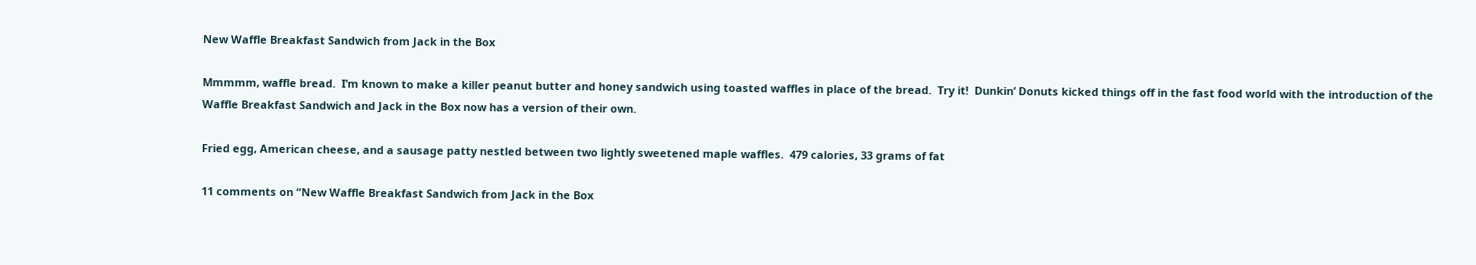New Waffle Breakfast Sandwich from Jack in the Box

Mmmmm, waffle bread.  I’m known to make a killer peanut butter and honey sandwich using toasted waffles in place of the bread.  Try it!  Dunkin’ Donuts kicked things off in the fast food world with the introduction of the Waffle Breakfast Sandwich and Jack in the Box now has a version of their own.

Fried egg, American cheese, and a sausage patty nestled between two lightly sweetened maple waffles.  479 calories, 33 grams of fat

11 comments on “New Waffle Breakfast Sandwich from Jack in the Box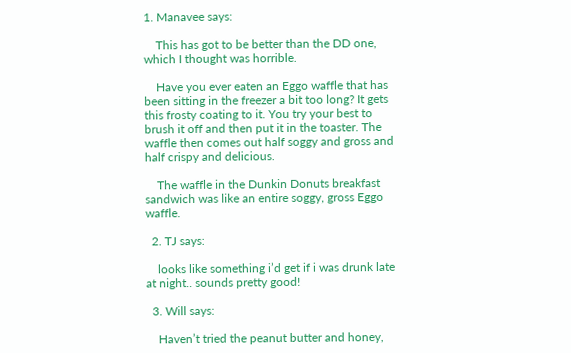1. Manavee says:

    This has got to be better than the DD one, which I thought was horrible.

    Have you ever eaten an Eggo waffle that has been sitting in the freezer a bit too long? It gets this frosty coating to it. You try your best to brush it off and then put it in the toaster. The waffle then comes out half soggy and gross and half crispy and delicious.

    The waffle in the Dunkin Donuts breakfast sandwich was like an entire soggy, gross Eggo waffle.

  2. TJ says:

    looks like something i’d get if i was drunk late at night.. sounds pretty good!

  3. Will says:

    Haven’t tried the peanut butter and honey,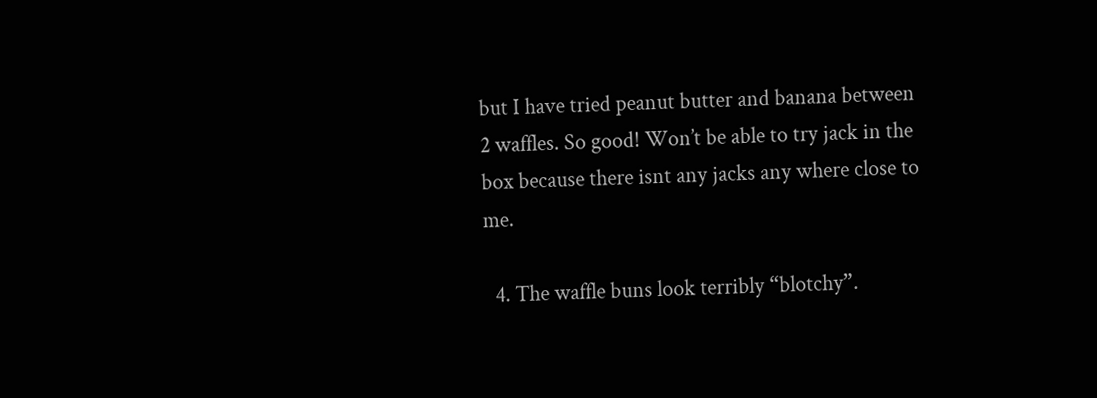but I have tried peanut butter and banana between 2 waffles. So good! Won’t be able to try jack in the box because there isnt any jacks any where close to me.

  4. The waffle buns look terribly “blotchy”.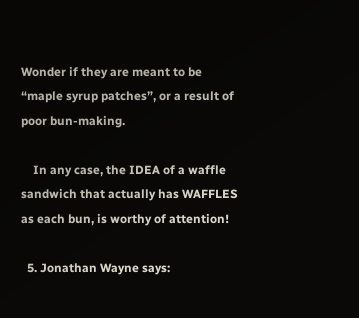Wonder if they are meant to be “maple syrup patches”, or a result of poor bun-making.

    In any case, the IDEA of a waffle sandwich that actually has WAFFLES as each bun, is worthy of attention!

  5. Jonathan Wayne says: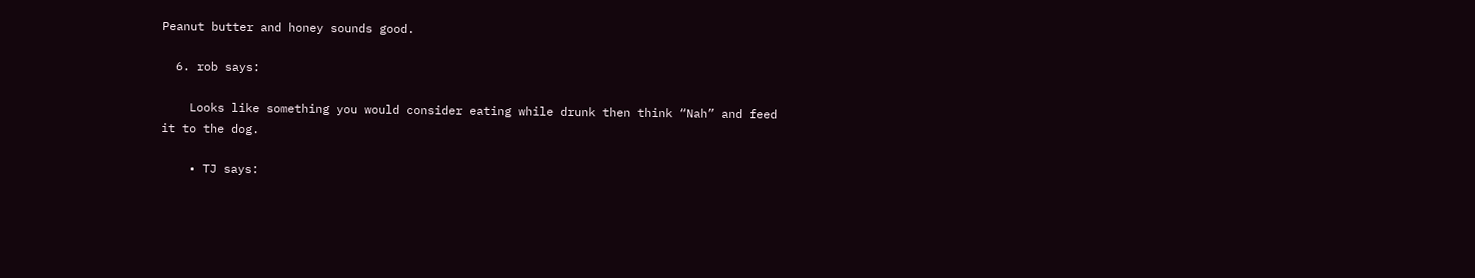Peanut butter and honey sounds good.

  6. rob says:

    Looks like something you would consider eating while drunk then think “Nah” and feed it to the dog.

    • TJ says: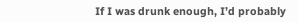If I was drunk enough, I’d probably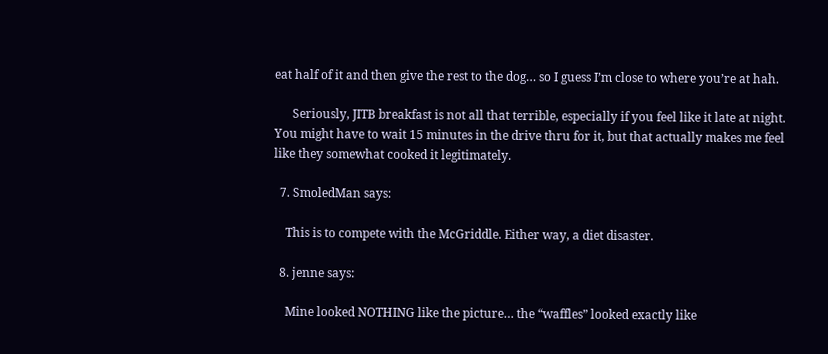eat half of it and then give the rest to the dog… so I guess I’m close to where you’re at hah.

      Seriously, JITB breakfast is not all that terrible, especially if you feel like it late at night. You might have to wait 15 minutes in the drive thru for it, but that actually makes me feel like they somewhat cooked it legitimately.

  7. SmoledMan says:

    This is to compete with the McGriddle. Either way, a diet disaster.

  8. jenne says:

    Mine looked NOTHING like the picture… the “waffles” looked exactly like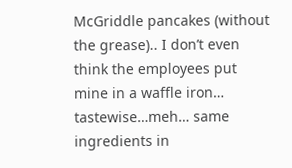McGriddle pancakes (without the grease).. I don’t even think the employees put mine in a waffle iron… tastewise…meh… same ingredients in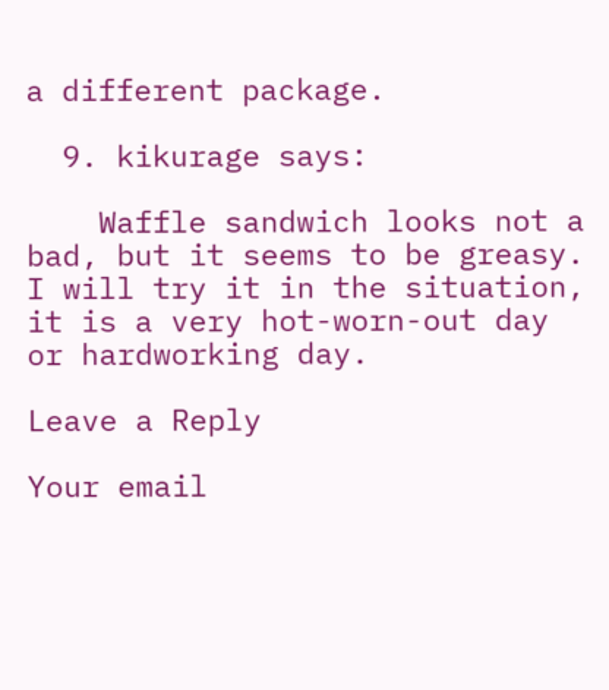a different package.

  9. kikurage says:

    Waffle sandwich looks not a bad, but it seems to be greasy. I will try it in the situation, it is a very hot-worn-out day or hardworking day.

Leave a Reply

Your email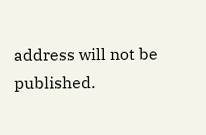address will not be published.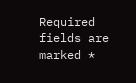Required fields are marked *